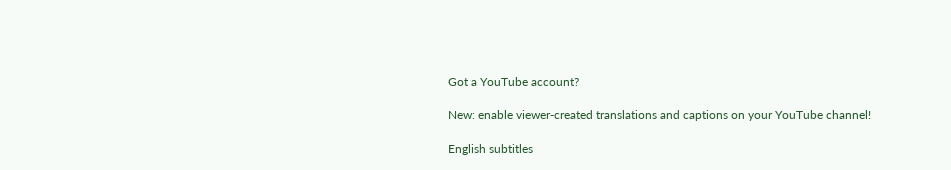Got a YouTube account?

New: enable viewer-created translations and captions on your YouTube channel!

English subtitles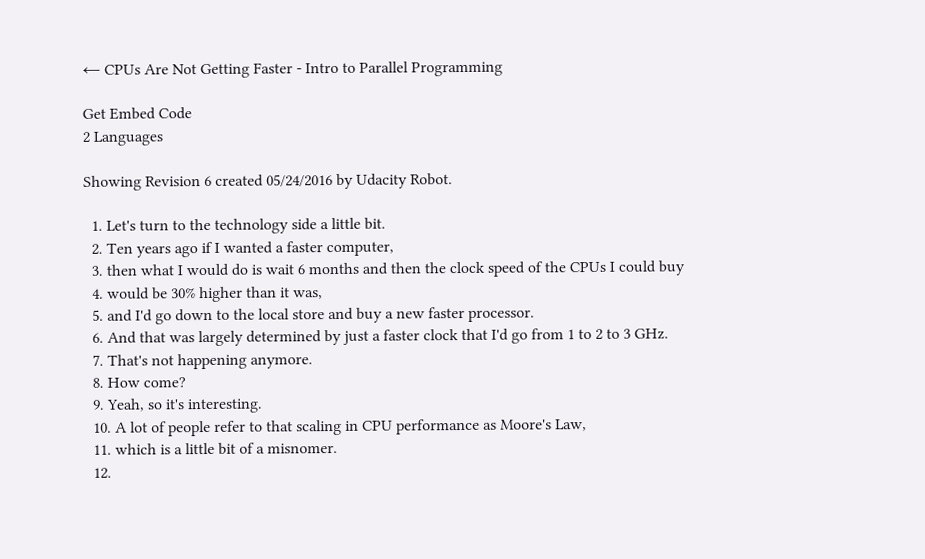← CPUs Are Not Getting Faster - Intro to Parallel Programming

Get Embed Code
2 Languages

Showing Revision 6 created 05/24/2016 by Udacity Robot.

  1. Let's turn to the technology side a little bit.
  2. Ten years ago if I wanted a faster computer,
  3. then what I would do is wait 6 months and then the clock speed of the CPUs I could buy
  4. would be 30% higher than it was,
  5. and I'd go down to the local store and buy a new faster processor.
  6. And that was largely determined by just a faster clock that I'd go from 1 to 2 to 3 GHz.
  7. That's not happening anymore.
  8. How come?
  9. Yeah, so it's interesting.
  10. A lot of people refer to that scaling in CPU performance as Moore's Law,
  11. which is a little bit of a misnomer.
  12.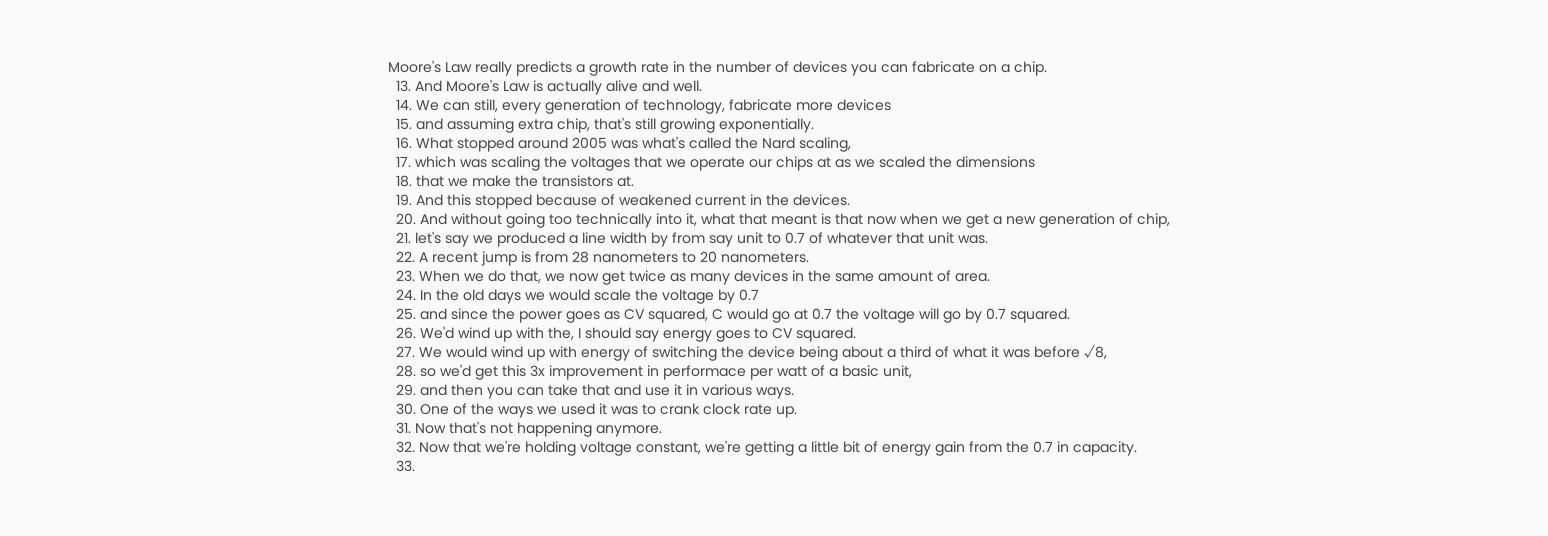Moore's Law really predicts a growth rate in the number of devices you can fabricate on a chip.
  13. And Moore's Law is actually alive and well.
  14. We can still, every generation of technology, fabricate more devices
  15. and assuming extra chip, that's still growing exponentially.
  16. What stopped around 2005 was what's called the Nard scaling,
  17. which was scaling the voltages that we operate our chips at as we scaled the dimensions
  18. that we make the transistors at.
  19. And this stopped because of weakened current in the devices.
  20. And without going too technically into it, what that meant is that now when we get a new generation of chip,
  21. let's say we produced a line width by from say unit to 0.7 of whatever that unit was.
  22. A recent jump is from 28 nanometers to 20 nanometers.
  23. When we do that, we now get twice as many devices in the same amount of area.
  24. In the old days we would scale the voltage by 0.7
  25. and since the power goes as CV squared, C would go at 0.7 the voltage will go by 0.7 squared.
  26. We'd wind up with the, I should say energy goes to CV squared.
  27. We would wind up with energy of switching the device being about a third of what it was before √8,
  28. so we'd get this 3x improvement in performace per watt of a basic unit,
  29. and then you can take that and use it in various ways.
  30. One of the ways we used it was to crank clock rate up.
  31. Now that's not happening anymore.
  32. Now that we're holding voltage constant, we're getting a little bit of energy gain from the 0.7 in capacity.
  33.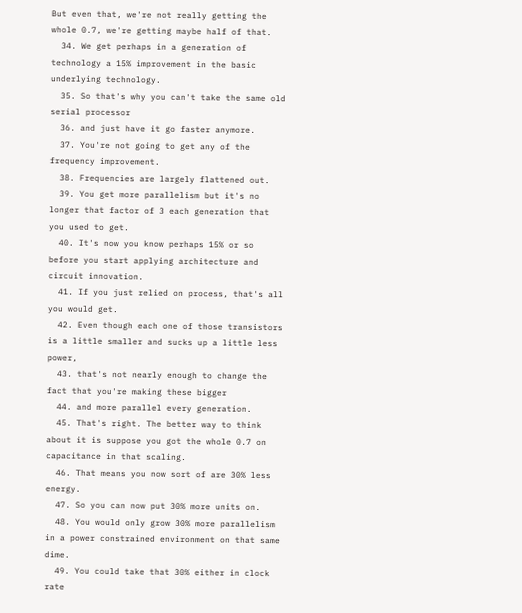But even that, we're not really getting the whole 0.7, we're getting maybe half of that.
  34. We get perhaps in a generation of technology a 15% improvement in the basic underlying technology.
  35. So that's why you can't take the same old serial processor
  36. and just have it go faster anymore.
  37. You're not going to get any of the frequency improvement.
  38. Frequencies are largely flattened out.
  39. You get more parallelism but it's no longer that factor of 3 each generation that you used to get.
  40. It's now you know perhaps 15% or so before you start applying architecture and circuit innovation.
  41. If you just relied on process, that's all you would get.
  42. Even though each one of those transistors is a little smaller and sucks up a little less power,
  43. that's not nearly enough to change the fact that you're making these bigger
  44. and more parallel every generation.
  45. That's right. The better way to think about it is suppose you got the whole 0.7 on capacitance in that scaling.
  46. That means you now sort of are 30% less energy.
  47. So you can now put 30% more units on.
  48. You would only grow 30% more parallelism in a power constrained environment on that same dime.
  49. You could take that 30% either in clock rate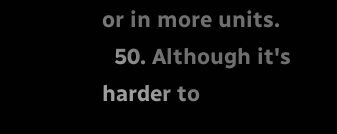or in more units.
  50. Although it's harder to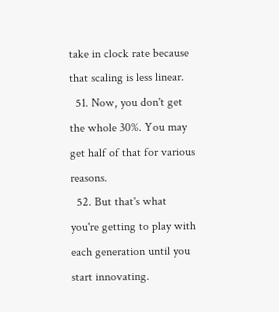take in clock rate because that scaling is less linear.
  51. Now, you don't get the whole 30%. You may get half of that for various reasons.
  52. But that's what you're getting to play with each generation until you start innovating.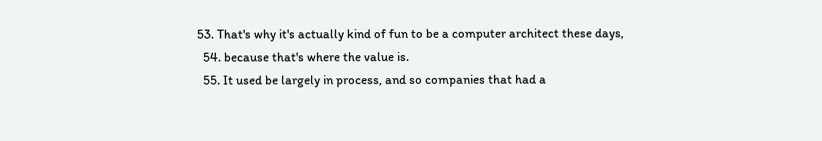53. That's why it's actually kind of fun to be a computer architect these days,
  54. because that's where the value is.
  55. It used be largely in process, and so companies that had a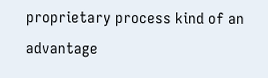proprietary process kind of an advantage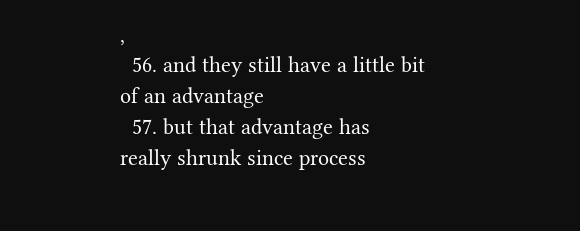,
  56. and they still have a little bit of an advantage
  57. but that advantage has really shrunk since process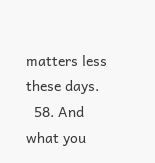matters less these days.
  58. And what you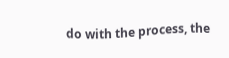do with the process, the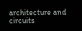architecture and circuits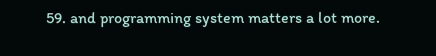59. and programming system matters a lot more.